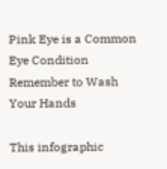Pink Eye is a Common Eye Condition Remember to Wash Your Hands

This infographic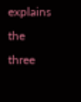explains the three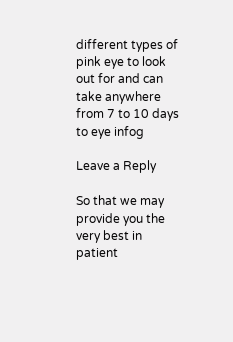different types of pink eye to look out for and can take anywhere from 7 to 10 days to eye infog

Leave a Reply

So that we may provide you the very best in patient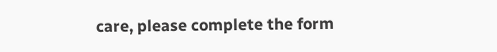care, please complete the form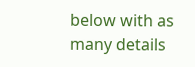below with as many details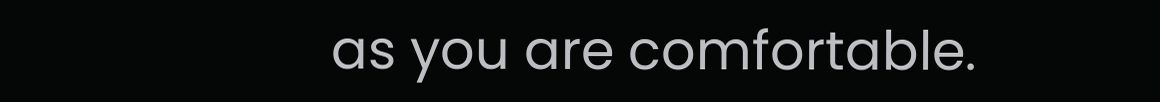as you are comfortable.